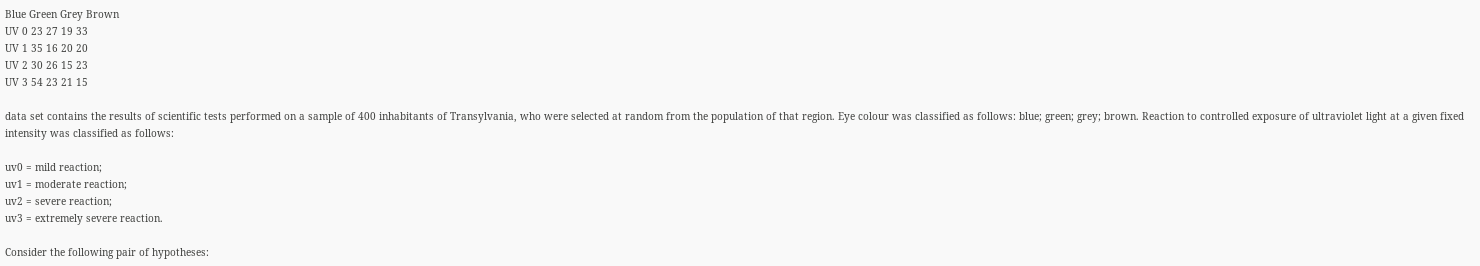Blue Green Grey Brown
UV 0 23 27 19 33
UV 1 35 16 20 20
UV 2 30 26 15 23
UV 3 54 23 21 15

data set contains the results of scientific tests performed on a sample of 400 inhabitants of Transylvania, who were selected at random from the population of that region. Eye colour was classified as follows: blue; green; grey; brown. Reaction to controlled exposure of ultraviolet light at a given fixed intensity was classified as follows:

uv0 = mild reaction;
uv1 = moderate reaction;
uv2 = severe reaction;
uv3 = extremely severe reaction.

Consider the following pair of hypotheses: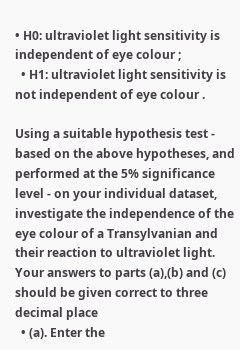• H0: ultraviolet light sensitivity is independent of eye colour ;
  • H1: ultraviolet light sensitivity is not independent of eye colour .

Using a suitable hypothesis test - based on the above hypotheses, and performed at the 5% significance level - on your individual dataset, investigate the independence of the eye colour of a Transylvanian and their reaction to ultraviolet light.
Your answers to parts (a),(b) and (c) should be given correct to three decimal place
  • (a). Enter the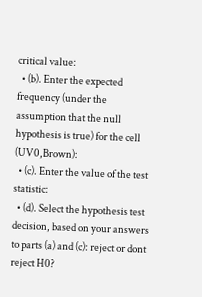critical value:
  • (b). Enter the expected frequency (under the assumption that the null hypothesis is true) for the cell (UV0,Brown):
  • (c). Enter the value of the test statistic:
  • (d). Select the hypothesis test decision, based on your answers to parts (a) and (c): reject or dont reject H0?